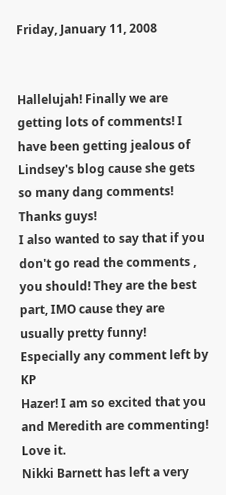Friday, January 11, 2008


Hallelujah! Finally we are getting lots of comments! I have been getting jealous of Lindsey's blog cause she gets so many dang comments! Thanks guys!
I also wanted to say that if you don't go read the comments , you should! They are the best part, IMO cause they are usually pretty funny! Especially any comment left by KP
Hazer! I am so excited that you and Meredith are commenting! Love it.
Nikki Barnett has left a very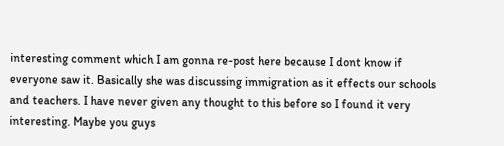interesting comment which I am gonna re-post here because I dont know if everyone saw it. Basically she was discussing immigration as it effects our schools and teachers. I have never given any thought to this before so I found it very interesting. Maybe you guys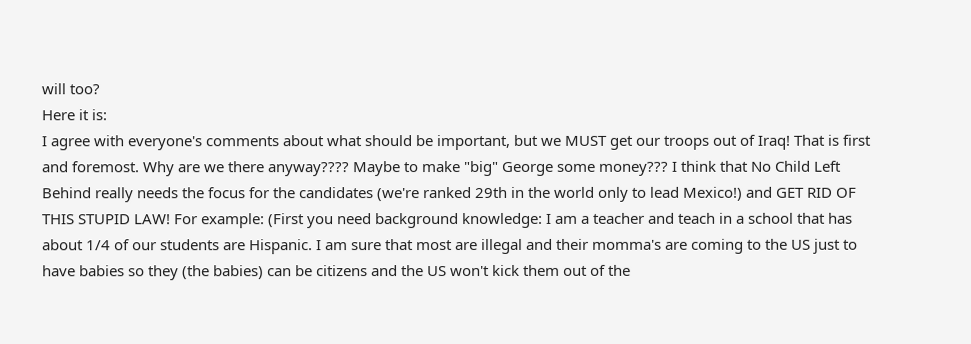will too?
Here it is:
I agree with everyone's comments about what should be important, but we MUST get our troops out of Iraq! That is first and foremost. Why are we there anyway???? Maybe to make "big" George some money??? I think that No Child Left Behind really needs the focus for the candidates (we're ranked 29th in the world only to lead Mexico!) and GET RID OF THIS STUPID LAW! For example: (First you need background knowledge: I am a teacher and teach in a school that has about 1/4 of our students are Hispanic. I am sure that most are illegal and their momma's are coming to the US just to have babies so they (the babies) can be citizens and the US won't kick them out of the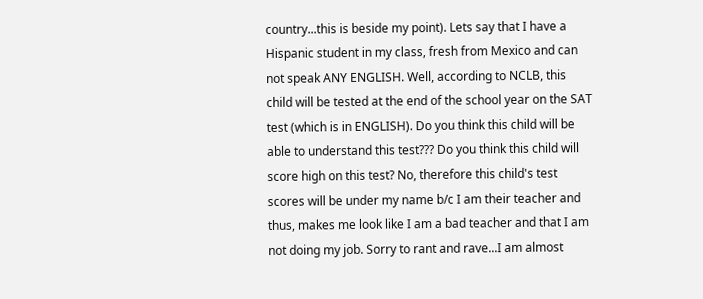country...this is beside my point). Lets say that I have a Hispanic student in my class, fresh from Mexico and can not speak ANY ENGLISH. Well, according to NCLB, this child will be tested at the end of the school year on the SAT test (which is in ENGLISH). Do you think this child will be able to understand this test??? Do you think this child will score high on this test? No, therefore this child's test scores will be under my name b/c I am their teacher and thus, makes me look like I am a bad teacher and that I am not doing my job. Sorry to rant and rave...I am almost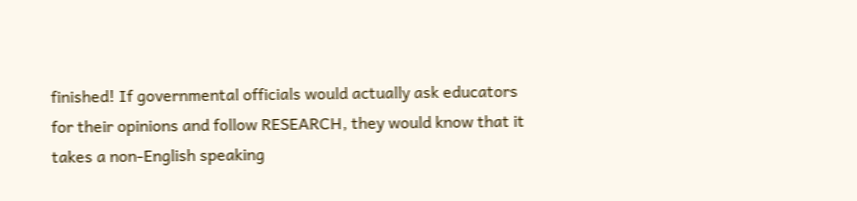finished! If governmental officials would actually ask educators for their opinions and follow RESEARCH, they would know that it takes a non-English speaking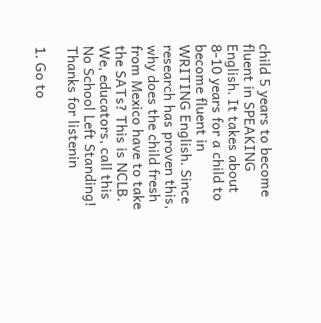child 5 years to become fluent in SPEAKING English. It takes about 8-10 years for a child to become fluent in WRITING English. Since research has proven this, why does the child fresh from Mexico have to take the SATs? This is NCLB. We, educators, call this No School Left Standing! Thanks for listenin

1. Go to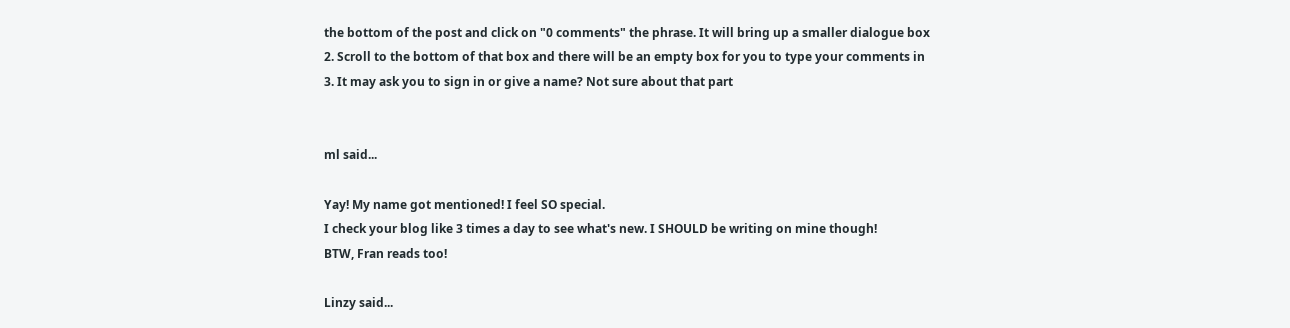the bottom of the post and click on "0 comments" the phrase. It will bring up a smaller dialogue box
2. Scroll to the bottom of that box and there will be an empty box for you to type your comments in
3. It may ask you to sign in or give a name? Not sure about that part


ml said...

Yay! My name got mentioned! I feel SO special.
I check your blog like 3 times a day to see what's new. I SHOULD be writing on mine though!
BTW, Fran reads too!

Linzy said...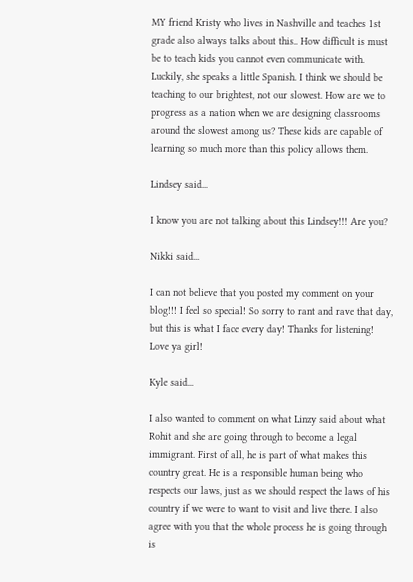MY friend Kristy who lives in Nashville and teaches 1st grade also always talks about this.. How difficult is must be to teach kids you cannot even communicate with. Luckily, she speaks a little Spanish. I think we should be teaching to our brightest, not our slowest. How are we to progress as a nation when we are designing classrooms around the slowest among us? These kids are capable of learning so much more than this policy allows them.

Lindsey said...

I know you are not talking about this Lindsey!!! Are you?

Nikki said...

I can not believe that you posted my comment on your blog!!! I feel so special! So sorry to rant and rave that day, but this is what I face every day! Thanks for listening! Love ya girl!

Kyle said...

I also wanted to comment on what Linzy said about what Rohit and she are going through to become a legal immigrant. First of all, he is part of what makes this country great. He is a responsible human being who respects our laws, just as we should respect the laws of his country if we were to want to visit and live there. I also agree with you that the whole process he is going through is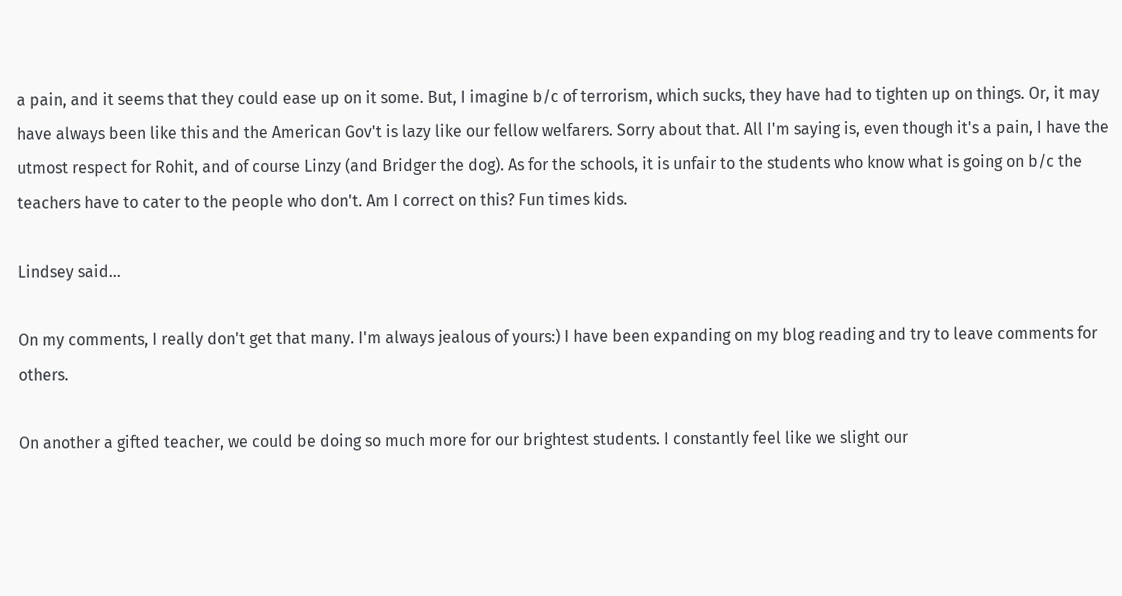a pain, and it seems that they could ease up on it some. But, I imagine b/c of terrorism, which sucks, they have had to tighten up on things. Or, it may have always been like this and the American Gov't is lazy like our fellow welfarers. Sorry about that. All I'm saying is, even though it's a pain, I have the utmost respect for Rohit, and of course Linzy (and Bridger the dog). As for the schools, it is unfair to the students who know what is going on b/c the teachers have to cater to the people who don't. Am I correct on this? Fun times kids.

Lindsey said...

On my comments, I really don't get that many. I'm always jealous of yours:) I have been expanding on my blog reading and try to leave comments for others.

On another a gifted teacher, we could be doing so much more for our brightest students. I constantly feel like we slight our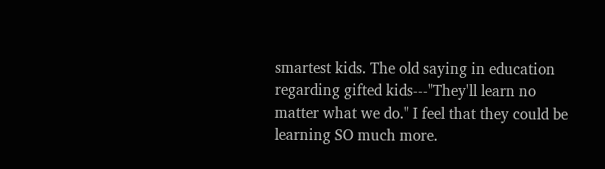smartest kids. The old saying in education regarding gifted kids---"They'll learn no matter what we do." I feel that they could be learning SO much more.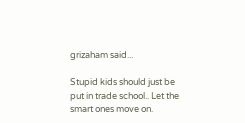grizaham said...

Stupid kids should just be put in trade school.. Let the smart ones move on.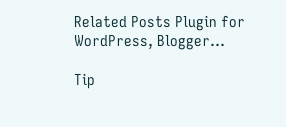Related Posts Plugin for WordPress, Blogger...

Tip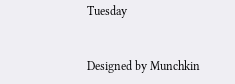Tuesday


Designed by Munchkin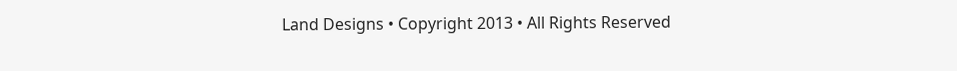Land Designs • Copyright 2013 • All Rights Reserved